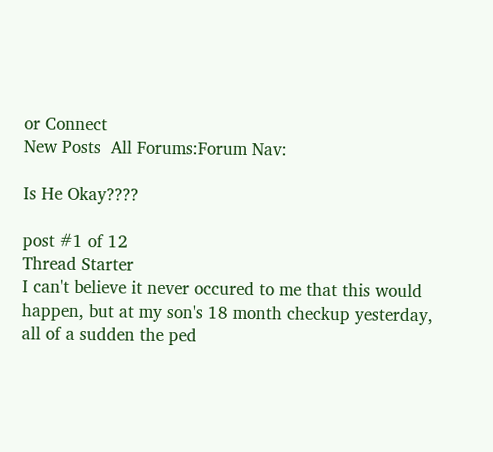or Connect
New Posts  All Forums:Forum Nav:

Is He Okay????

post #1 of 12
Thread Starter
I can't believe it never occured to me that this would happen, but at my son's 18 month checkup yesterday, all of a sudden the ped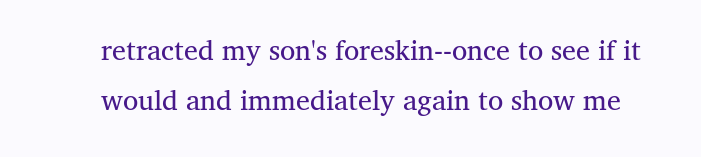retracted my son's foreskin--once to see if it would and immediately again to show me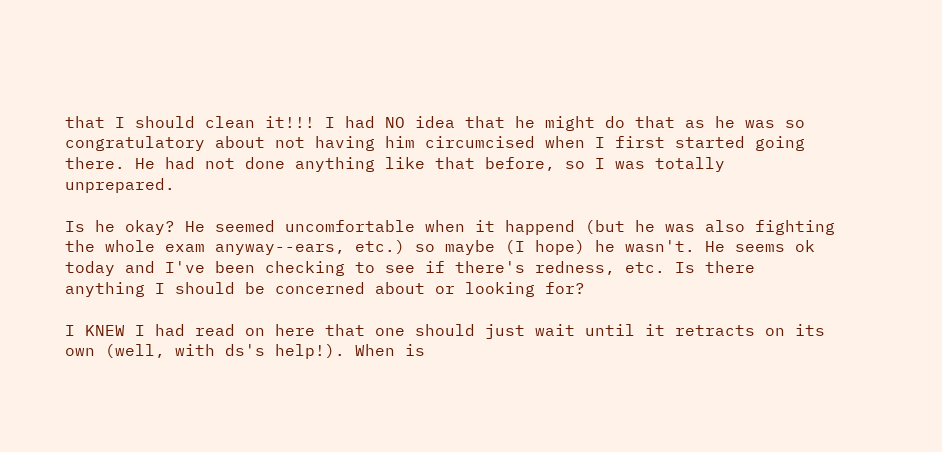that I should clean it!!! I had NO idea that he might do that as he was so congratulatory about not having him circumcised when I first started going there. He had not done anything like that before, so I was totally unprepared.

Is he okay? He seemed uncomfortable when it happend (but he was also fighting the whole exam anyway--ears, etc.) so maybe (I hope) he wasn't. He seems ok today and I've been checking to see if there's redness, etc. Is there anything I should be concerned about or looking for?

I KNEW I had read on here that one should just wait until it retracts on its own (well, with ds's help!). When is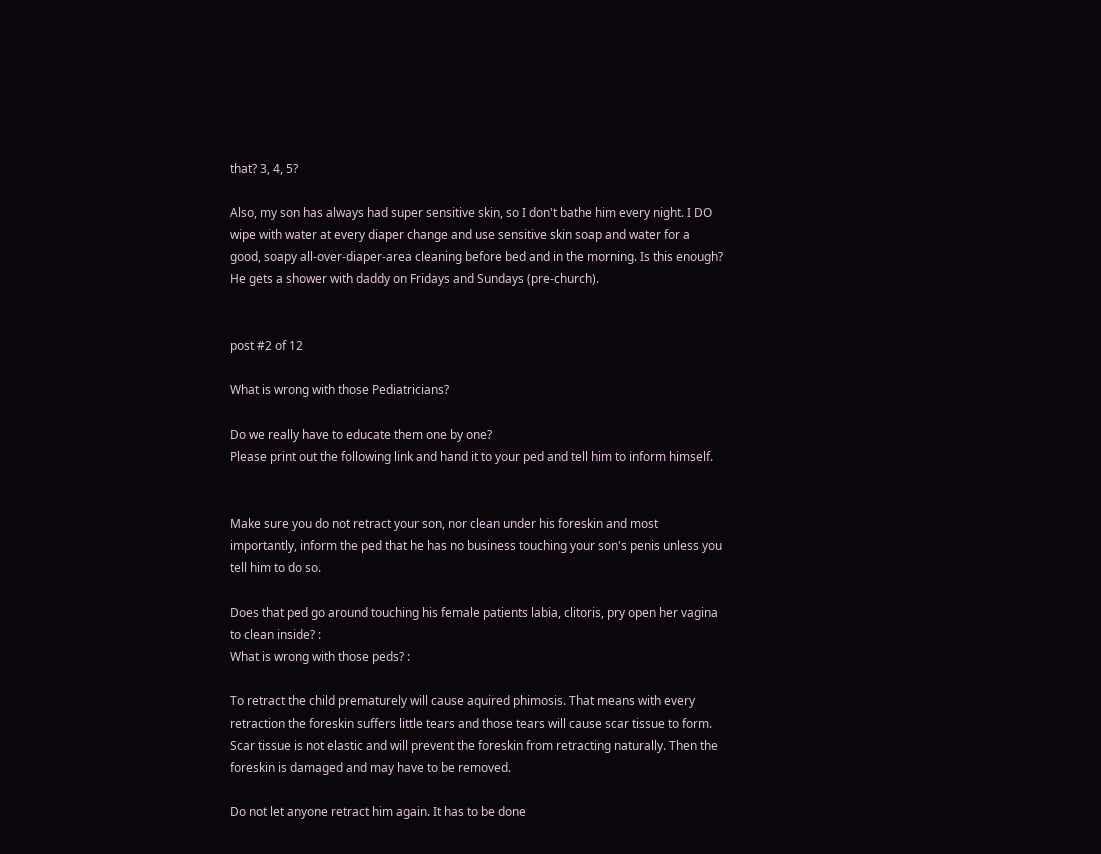that? 3, 4, 5?

Also, my son has always had super sensitive skin, so I don't bathe him every night. I DO wipe with water at every diaper change and use sensitive skin soap and water for a good, soapy all-over-diaper-area cleaning before bed and in the morning. Is this enough? He gets a shower with daddy on Fridays and Sundays (pre-church).


post #2 of 12

What is wrong with those Pediatricians?

Do we really have to educate them one by one?
Please print out the following link and hand it to your ped and tell him to inform himself.


Make sure you do not retract your son, nor clean under his foreskin and most importantly, inform the ped that he has no business touching your son's penis unless you tell him to do so.

Does that ped go around touching his female patients labia, clitoris, pry open her vagina to clean inside? :
What is wrong with those peds? :

To retract the child prematurely will cause aquired phimosis. That means with every retraction the foreskin suffers little tears and those tears will cause scar tissue to form. Scar tissue is not elastic and will prevent the foreskin from retracting naturally. Then the foreskin is damaged and may have to be removed.

Do not let anyone retract him again. It has to be done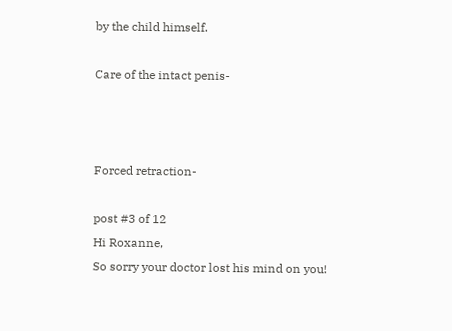by the child himself.

Care of the intact penis-



Forced retraction-

post #3 of 12
Hi Roxanne,
So sorry your doctor lost his mind on you!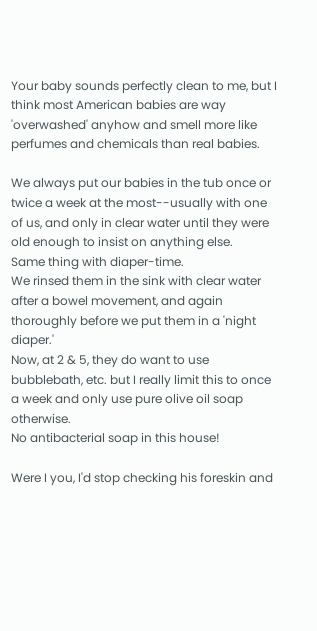Your baby sounds perfectly clean to me, but I think most American babies are way 'overwashed' anyhow and smell more like perfumes and chemicals than real babies.

We always put our babies in the tub once or twice a week at the most--usually with one of us, and only in clear water until they were old enough to insist on anything else.
Same thing with diaper-time.
We rinsed them in the sink with clear water after a bowel movement, and again thoroughly before we put them in a 'night diaper.'
Now, at 2 & 5, they do want to use bubblebath, etc. but I really limit this to once a week and only use pure olive oil soap otherwise.
No antibacterial soap in this house!

Were I you, I'd stop checking his foreskin and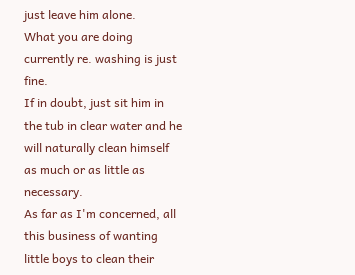just leave him alone.
What you are doing currently re. washing is just fine.
If in doubt, just sit him in the tub in clear water and he will naturally clean himself as much or as little as necessary.
As far as I'm concerned, all this business of wanting little boys to clean their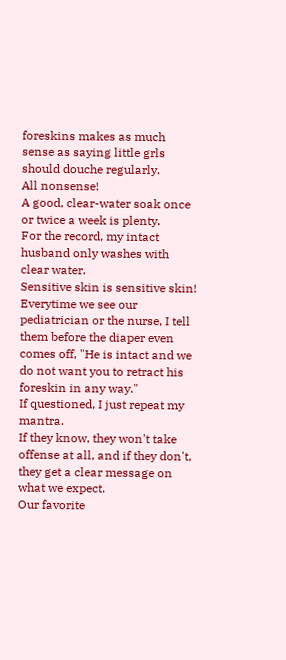foreskins makes as much sense as saying little grls should douche regularly.
All nonsense!
A good, clear-water soak once or twice a week is plenty.
For the record, my intact husband only washes with clear water.
Sensitive skin is sensitive skin!
Everytime we see our pediatrician or the nurse, I tell them before the diaper even comes off, "He is intact and we do not want you to retract his foreskin in any way."
If questioned, I just repeat my mantra.
If they know, they won't take offense at all, and if they don't, they get a clear message on what we expect.
Our favorite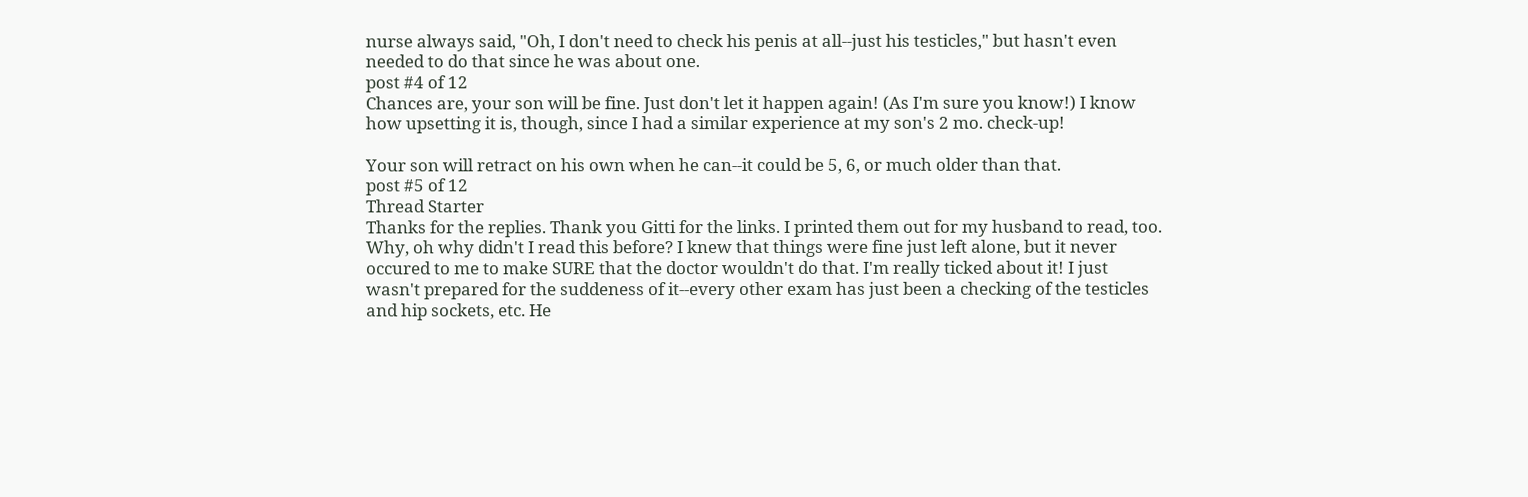nurse always said, "Oh, I don't need to check his penis at all--just his testicles," but hasn't even needed to do that since he was about one.
post #4 of 12
Chances are, your son will be fine. Just don't let it happen again! (As I'm sure you know!) I know how upsetting it is, though, since I had a similar experience at my son's 2 mo. check-up!

Your son will retract on his own when he can--it could be 5, 6, or much older than that.
post #5 of 12
Thread Starter
Thanks for the replies. Thank you Gitti for the links. I printed them out for my husband to read, too. Why, oh why didn't I read this before? I knew that things were fine just left alone, but it never occured to me to make SURE that the doctor wouldn't do that. I'm really ticked about it! I just wasn't prepared for the suddeness of it--every other exam has just been a checking of the testicles and hip sockets, etc. He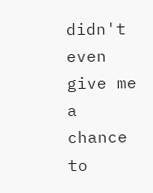didn't even give me a chance to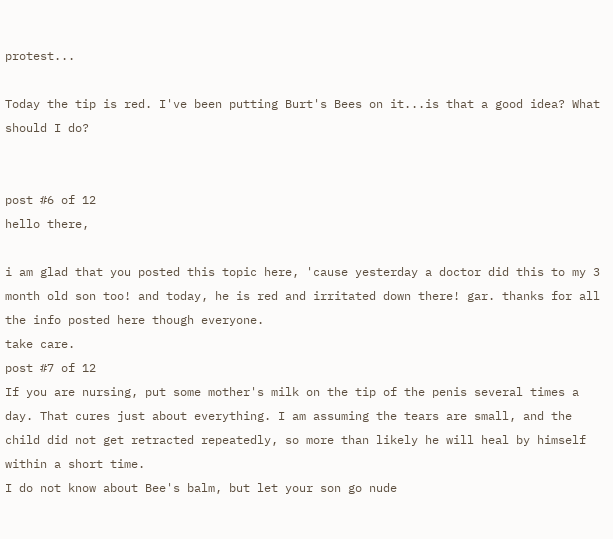protest...

Today the tip is red. I've been putting Burt's Bees on it...is that a good idea? What should I do?


post #6 of 12
hello there,

i am glad that you posted this topic here, 'cause yesterday a doctor did this to my 3 month old son too! and today, he is red and irritated down there! gar. thanks for all the info posted here though everyone.
take care.
post #7 of 12
If you are nursing, put some mother's milk on the tip of the penis several times a day. That cures just about everything. I am assuming the tears are small, and the child did not get retracted repeatedly, so more than likely he will heal by himself within a short time.
I do not know about Bee's balm, but let your son go nude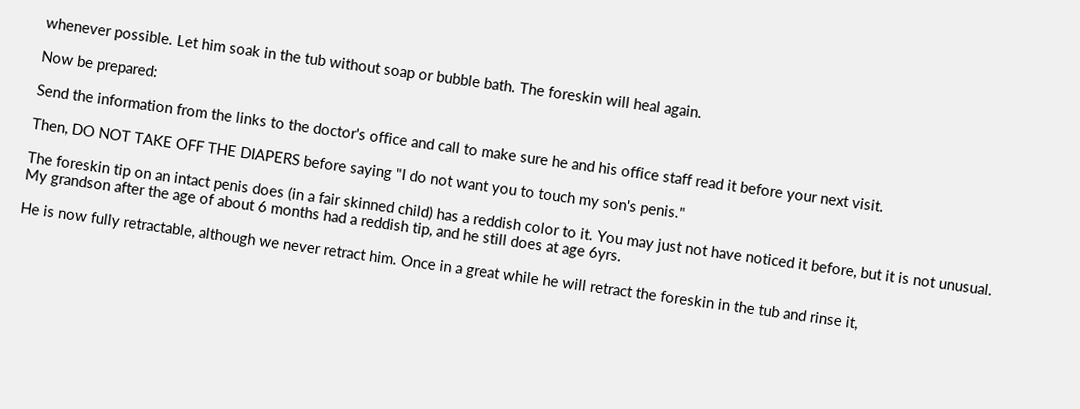whenever possible. Let him soak in the tub without soap or bubble bath. The foreskin will heal again.

Now be prepared:

Send the information from the links to the doctor's office and call to make sure he and his office staff read it before your next visit.

Then, DO NOT TAKE OFF THE DIAPERS before saying "I do not want you to touch my son's penis."

The foreskin tip on an intact penis does (in a fair skinned child) has a reddish color to it. You may just not have noticed it before, but it is not unusual.
My grandson after the age of about 6 months had a reddish tip, and he still does at age 6yrs.

He is now fully retractable, although we never retract him. Once in a great while he will retract the foreskin in the tub and rinse it,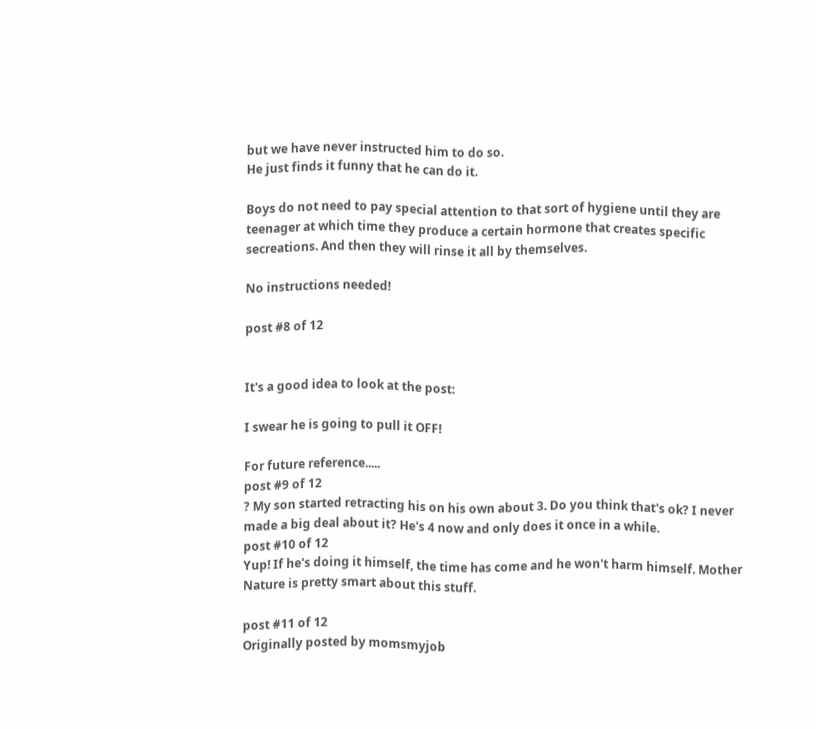but we have never instructed him to do so.
He just finds it funny that he can do it.

Boys do not need to pay special attention to that sort of hygiene until they are teenager at which time they produce a certain hormone that creates specific secreations. And then they will rinse it all by themselves.

No instructions needed!

post #8 of 12


It's a good idea to look at the post:

I swear he is going to pull it OFF!

For future reference.....
post #9 of 12
? My son started retracting his on his own about 3. Do you think that's ok? I never made a big deal about it? He's 4 now and only does it once in a while.
post #10 of 12
Yup! If he's doing it himself, the time has come and he won't harm himself. Mother Nature is pretty smart about this stuff.

post #11 of 12
Originally posted by momsmyjob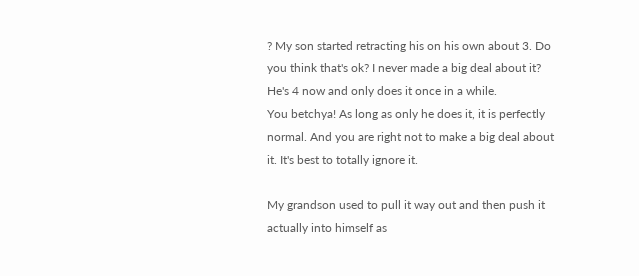? My son started retracting his on his own about 3. Do you think that's ok? I never made a big deal about it? He's 4 now and only does it once in a while.
You betchya! As long as only he does it, it is perfectly normal. And you are right not to make a big deal about it. It's best to totally ignore it.

My grandson used to pull it way out and then push it actually into himself as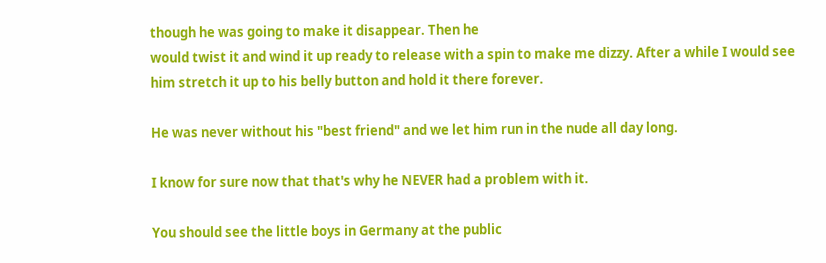though he was going to make it disappear. Then he
would twist it and wind it up ready to release with a spin to make me dizzy. After a while I would see him stretch it up to his belly button and hold it there forever.

He was never without his "best friend" and we let him run in the nude all day long.

I know for sure now that that's why he NEVER had a problem with it.

You should see the little boys in Germany at the public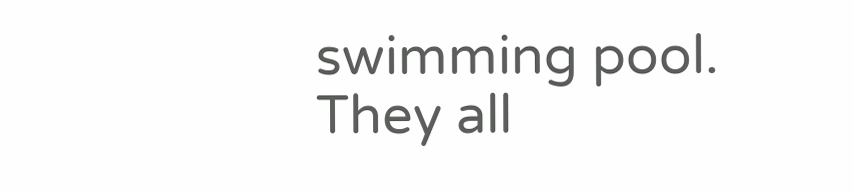swimming pool. They all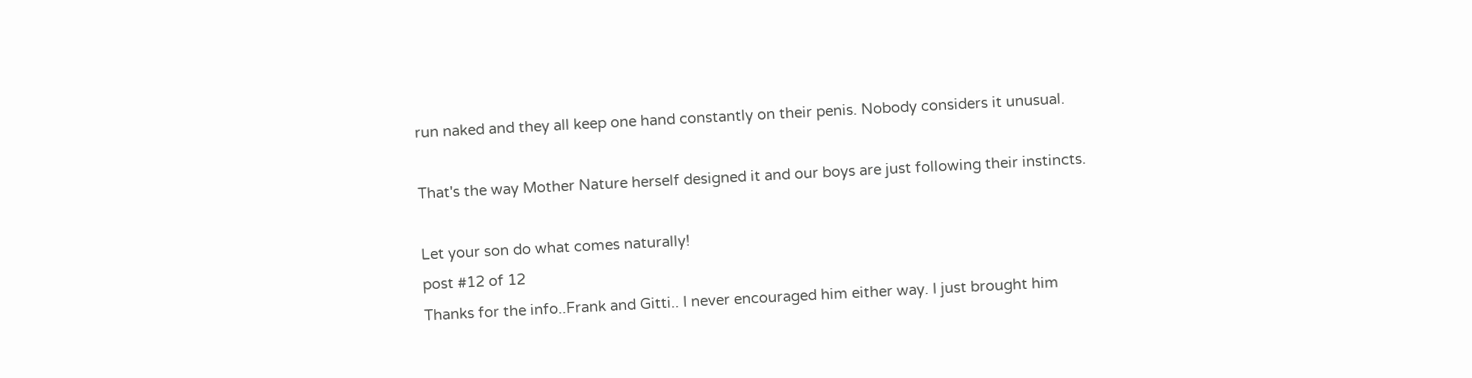run naked and they all keep one hand constantly on their penis. Nobody considers it unusual.

That's the way Mother Nature herself designed it and our boys are just following their instincts.

Let your son do what comes naturally!
post #12 of 12
Thanks for the info..Frank and Gitti.. I never encouraged him either way. I just brought him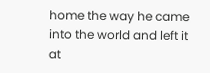home the way he came into the world and left it at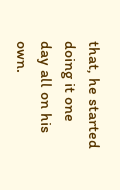that, he started doing it one day all on his own.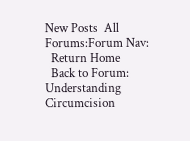New Posts  All Forums:Forum Nav:
  Return Home
  Back to Forum: Understanding Circumcision